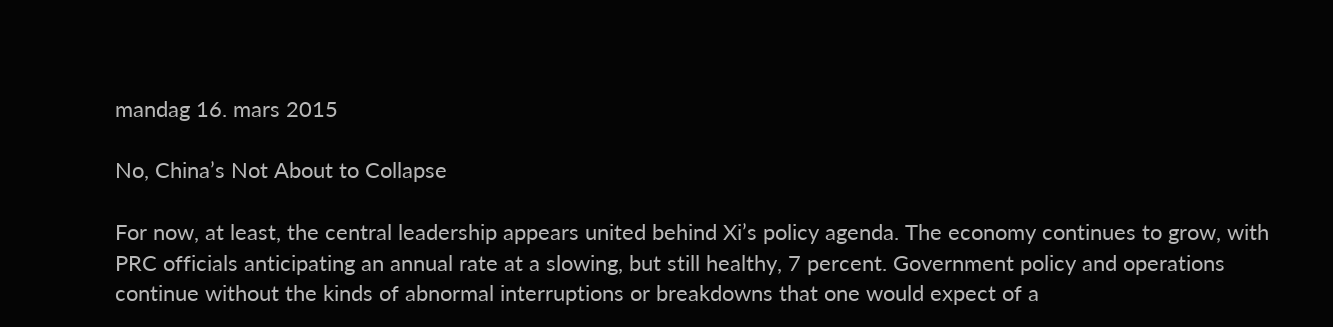mandag 16. mars 2015

No, China’s Not About to Collapse

For now, at least, the central leadership appears united behind Xi’s policy agenda. The economy continues to grow, with PRC officials anticipating an annual rate at a slowing, but still healthy, 7 percent. Government policy and operations continue without the kinds of abnormal interruptions or breakdowns that one would expect of a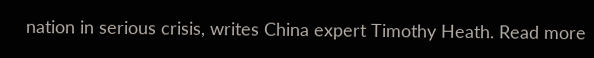nation in serious crisis, writes China expert Timothy Heath. Read more